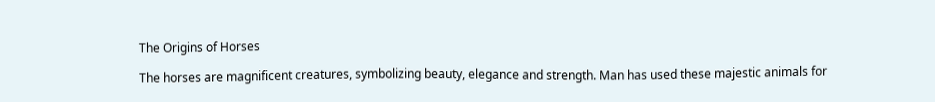The Origins of Horses

The horses are magnificent creatures, symbolizing beauty, elegance and strength. Man has used these majestic animals for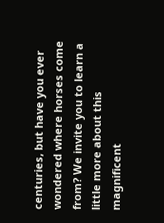centuries, but have you ever wondered where horses come from? We invite you to learn a little more about this magnificent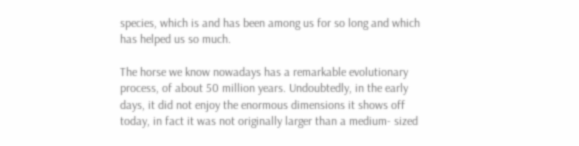species, which is and has been among us for so long and which has helped us so much.

The horse we know nowadays has a remarkable evolutionary process, of about 50 million years. Undoubtedly, in the early days, it did not enjoy the enormous dimensions it shows off today, in fact it was not originally larger than a medium- sized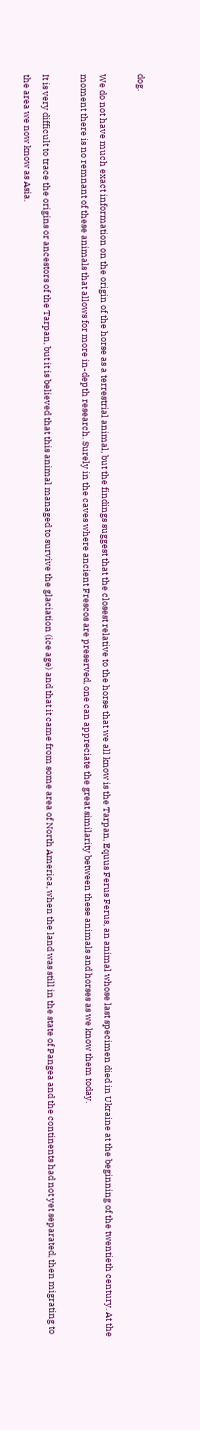dog.

We do not have much exact information on the origin of the horse as a terrestrial animal, but the findings suggest that the closest relative to the horse that we all know is the Tarpan, Equus Ferus Ferus, an animal whose last specimen died in Ukraine at the beginning of the twentieth century. At the moment there is no remnant of these animals that allows for more in-depth research. Surely in the caves where ancient Frescos are preserved, one can appreciate the great similarity between these animals and horses as we know them today.

It is very difficult to trace the origins or ancestors of the Tarpan, but it is believed that this animal managed to survive the glaciation (ice age) and that it came from some area of North America, when the land was still in the state of Pangea and the continents had not yet separated, then migrating to the area we now know as Asia.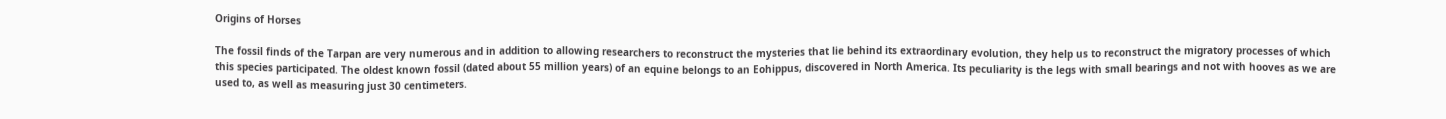Origins of Horses

The fossil finds of the Tarpan are very numerous and in addition to allowing researchers to reconstruct the mysteries that lie behind its extraordinary evolution, they help us to reconstruct the migratory processes of which this species participated. The oldest known fossil (dated about 55 million years) of an equine belongs to an Eohippus, discovered in North America. Its peculiarity is the legs with small bearings and not with hooves as we are used to, as well as measuring just 30 centimeters.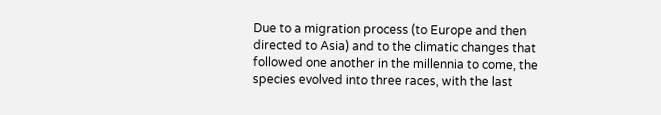Due to a migration process (to Europe and then directed to Asia) and to the climatic changes that followed one another in the millennia to come, the species evolved into three races, with the last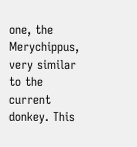one, the Merychippus, very similar to the current donkey. This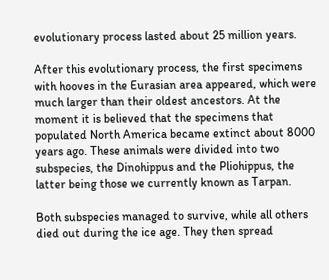evolutionary process lasted about 25 million years.

After this evolutionary process, the first specimens with hooves in the Eurasian area appeared, which were much larger than their oldest ancestors. At the moment it is believed that the specimens that populated North America became extinct about 8000 years ago. These animals were divided into two subspecies, the Dinohippus and the Pliohippus, the latter being those we currently known as Tarpan.

Both subspecies managed to survive, while all others died out during the ice age. They then spread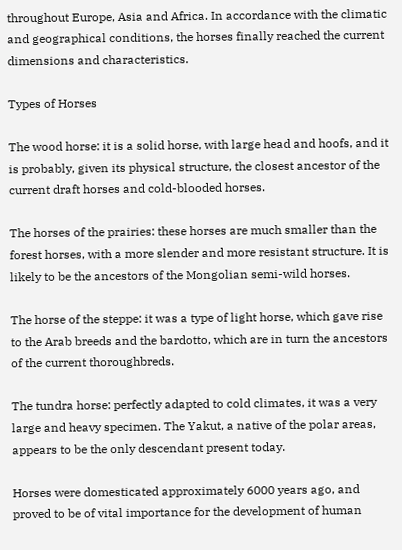throughout Europe, Asia and Africa. In accordance with the climatic and geographical conditions, the horses finally reached the current dimensions and characteristics.

Types of Horses

The wood horse: it is a solid horse, with large head and hoofs, and it is probably, given its physical structure, the closest ancestor of the current draft horses and cold-blooded horses.

The horses of the prairies: these horses are much smaller than the forest horses, with a more slender and more resistant structure. It is likely to be the ancestors of the Mongolian semi-wild horses.

The horse of the steppe: it was a type of light horse, which gave rise to the Arab breeds and the bardotto, which are in turn the ancestors of the current thoroughbreds.

The tundra horse: perfectly adapted to cold climates, it was a very large and heavy specimen. The Yakut, a native of the polar areas, appears to be the only descendant present today.

Horses were domesticated approximately 6000 years ago, and proved to be of vital importance for the development of human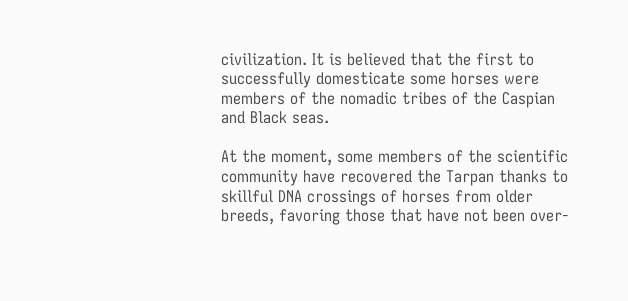civilization. It is believed that the first to successfully domesticate some horses were members of the nomadic tribes of the Caspian and Black seas.

At the moment, some members of the scientific community have recovered the Tarpan thanks to skillful DNA crossings of horses from older breeds, favoring those that have not been over-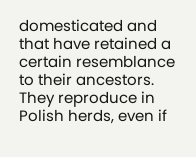domesticated and that have retained a certain resemblance to their ancestors. They reproduce in Polish herds, even if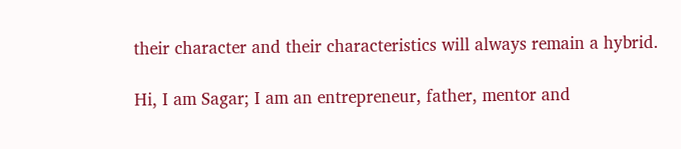their character and their characteristics will always remain a hybrid.

Hi, I am Sagar; I am an entrepreneur, father, mentor and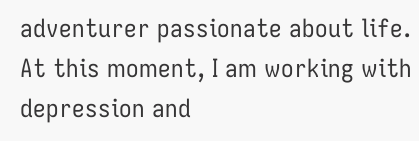adventurer passionate about life. At this moment, I am working with depression and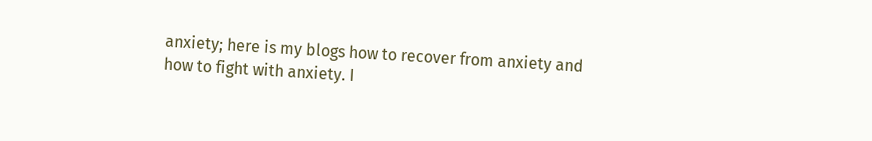anxiety; here is my blogs how to recover from anxiety and how to fight with anxiety. I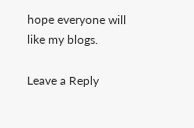hope everyone will like my blogs.

Leave a Reply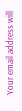Your email address will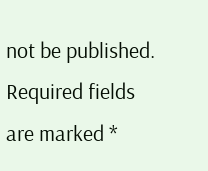not be published. Required fields are marked *